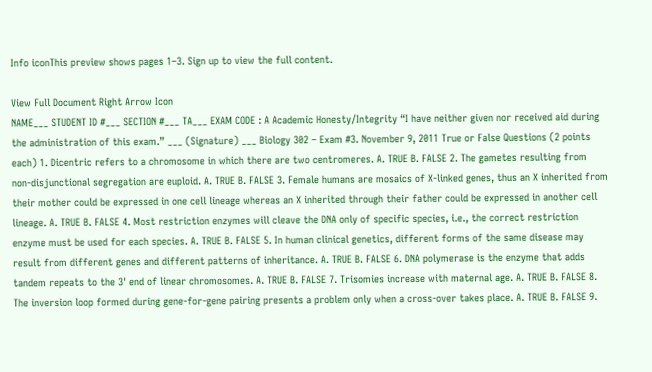Info iconThis preview shows pages 1–3. Sign up to view the full content.

View Full Document Right Arrow Icon
NAME___ STUDENT ID #___ SECTION #___ TA___ EXAM CODE : A Academic Honesty/Integrity “I have neither given nor received aid during the administration of this exam.” ___ (Signature) ___ Biology 302 – Exam #3. November 9, 2011 True or False Questions (2 points each) 1. Dicentric refers to a chromosome in which there are two centromeres. A. TRUE B. FALSE 2. The gametes resulting from non-disjunctional segregation are euploid. A. TRUE B. FALSE 3. Female humans are mosaics of X-linked genes, thus an X inherited from their mother could be expressed in one cell lineage whereas an X inherited through their father could be expressed in another cell lineage. A. TRUE B. FALSE 4. Most restriction enzymes will cleave the DNA only of specific species, i.e., the correct restriction enzyme must be used for each species. A. TRUE B. FALSE 5. In human clinical genetics, different forms of the same disease may result from different genes and different patterns of inheritance. A. TRUE B. FALSE 6. DNA polymerase is the enzyme that adds tandem repeats to the 3' end of linear chromosomes. A. TRUE B. FALSE 7. Trisomies increase with maternal age. A. TRUE B. FALSE 8. The inversion loop formed during gene-for-gene pairing presents a problem only when a cross-over takes place. A. TRUE B. FALSE 9.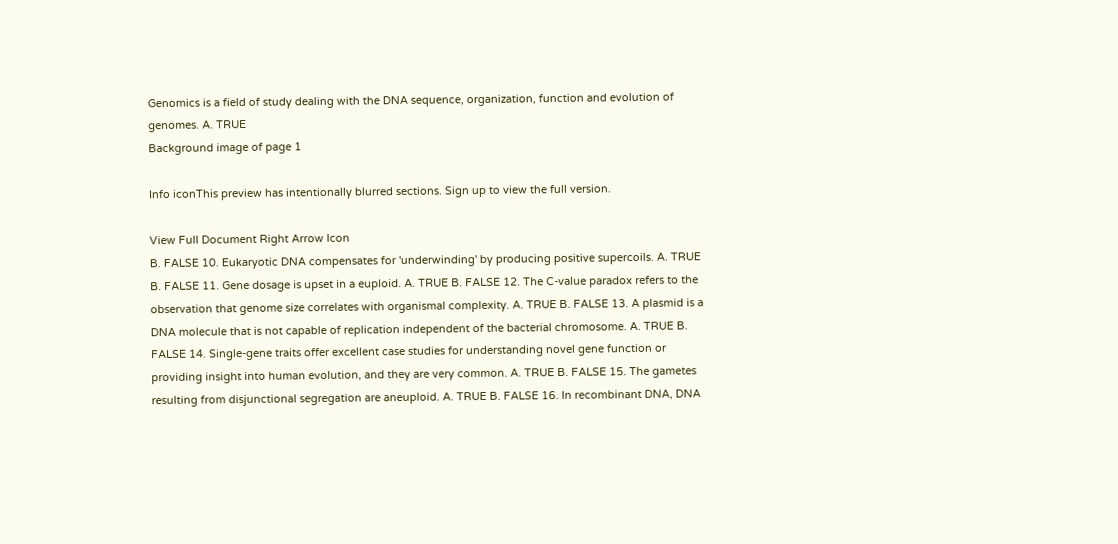Genomics is a field of study dealing with the DNA sequence, organization, function and evolution of genomes. A. TRUE
Background image of page 1

Info iconThis preview has intentionally blurred sections. Sign up to view the full version.

View Full Document Right Arrow Icon
B. FALSE 10. Eukaryotic DNA compensates for 'underwinding' by producing positive supercoils. A. TRUE B. FALSE 11. Gene dosage is upset in a euploid. A. TRUE B. FALSE 12. The C-value paradox refers to the observation that genome size correlates with organismal complexity. A. TRUE B. FALSE 13. A plasmid is a DNA molecule that is not capable of replication independent of the bacterial chromosome. A. TRUE B. FALSE 14. Single-gene traits offer excellent case studies for understanding novel gene function or providing insight into human evolution, and they are very common. A. TRUE B. FALSE 15. The gametes resulting from disjunctional segregation are aneuploid. A. TRUE B. FALSE 16. In recombinant DNA, DNA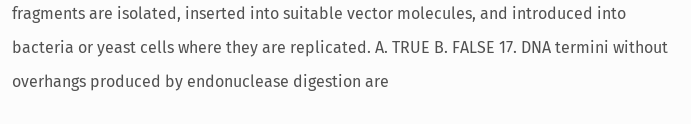fragments are isolated, inserted into suitable vector molecules, and introduced into bacteria or yeast cells where they are replicated. A. TRUE B. FALSE 17. DNA termini without overhangs produced by endonuclease digestion are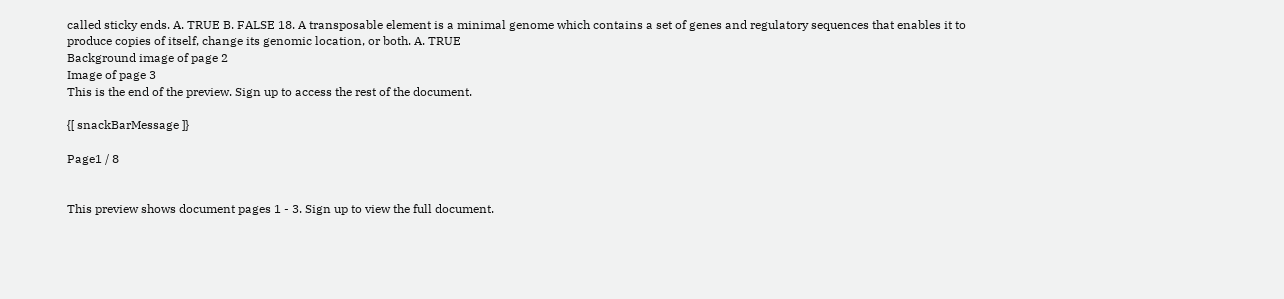called sticky ends. A. TRUE B. FALSE 18. A transposable element is a minimal genome which contains a set of genes and regulatory sequences that enables it to produce copies of itself, change its genomic location, or both. A. TRUE
Background image of page 2
Image of page 3
This is the end of the preview. Sign up to access the rest of the document.

{[ snackBarMessage ]}

Page1 / 8


This preview shows document pages 1 - 3. Sign up to view the full document.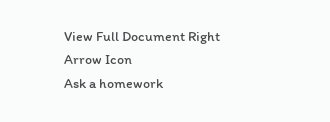View Full Document Right Arrow Icon
Ask a homework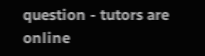question - tutors are online